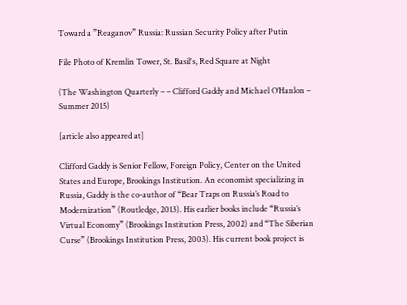Toward a ”Reaganov” Russia: Russian Security Policy after Putin

File Photo of Kremlin Tower, St. Basil's, Red Square at Night

(The Washington Quarterly – – Clifford Gaddy and Michael O’Hanlon – Summer 2015)

[article also appeared at]

Clifford Gaddy is Senior Fellow, Foreign Policy, Center on the United States and Europe, Brookings Institution. An economist specializing in Russia, Gaddy is the co-author of “Bear Traps on Russia’s Road to Modernization” (Routledge, 2013). His earlier books include “Russia’s Virtual Economy” (Brookings Institution Press, 2002) and “The Siberian Curse” (Brookings Institution Press, 2003). His current book project is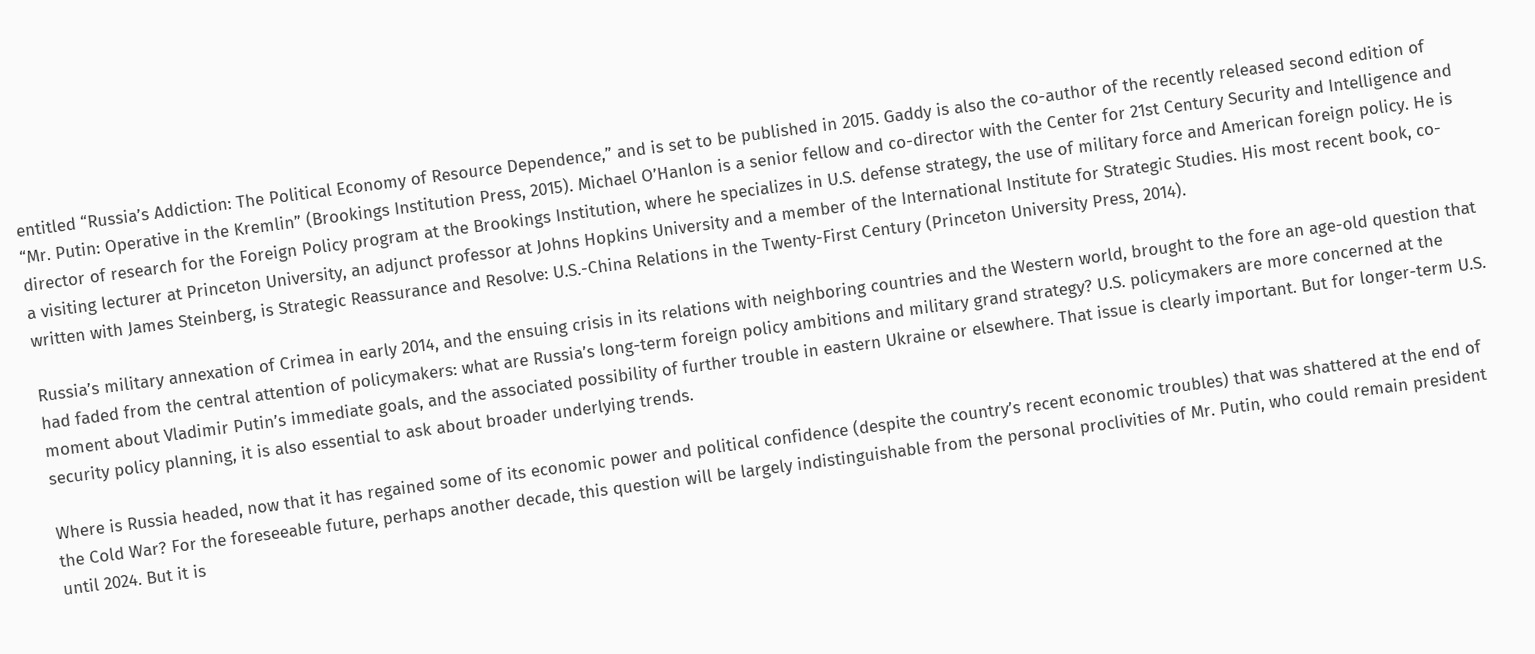entitled “Russia’s Addiction: The Political Economy of Resource Dependence,” and is set to be published in 2015. Gaddy is also the co-author of the recently released second edition of “Mr. Putin: Operative in the Kremlin” (Brookings Institution Press, 2015). Michael O’Hanlon is a senior fellow and co-director with the Center for 21st Century Security and Intelligence and director of research for the Foreign Policy program at the Brookings Institution, where he specializes in U.S. defense strategy, the use of military force and American foreign policy. He is a visiting lecturer at Princeton University, an adjunct professor at Johns Hopkins University and a member of the International Institute for Strategic Studies. His most recent book, co-written with James Steinberg, is Strategic Reassurance and Resolve: U.S.-China Relations in the Twenty-First Century (Princeton University Press, 2014).

Russia’s military annexation of Crimea in early 2014, and the ensuing crisis in its relations with neighboring countries and the Western world, brought to the fore an age-old question that had faded from the central attention of policymakers: what are Russia’s long-term foreign policy ambitions and military grand strategy? U.S. policymakers are more concerned at the moment about Vladimir Putin’s immediate goals, and the associated possibility of further trouble in eastern Ukraine or elsewhere. That issue is clearly important. But for longer-term U.S. security policy planning, it is also essential to ask about broader underlying trends.

Where is Russia headed, now that it has regained some of its economic power and political confidence (despite the country’s recent economic troubles) that was shattered at the end of the Cold War? For the foreseeable future, perhaps another decade, this question will be largely indistinguishable from the personal proclivities of Mr. Putin, who could remain president until 2024. But it is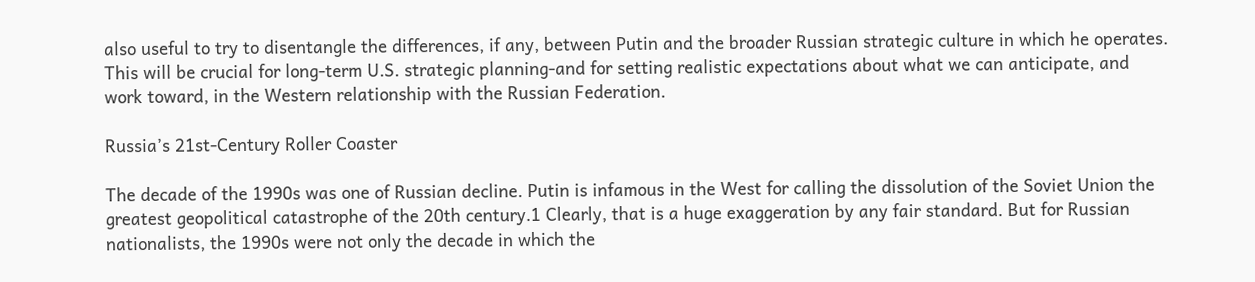also useful to try to disentangle the differences, if any, between Putin and the broader Russian strategic culture in which he operates. This will be crucial for long-term U.S. strategic planning-and for setting realistic expectations about what we can anticipate, and work toward, in the Western relationship with the Russian Federation.

Russia’s 21st-Century Roller Coaster

The decade of the 1990s was one of Russian decline. Putin is infamous in the West for calling the dissolution of the Soviet Union the greatest geopolitical catastrophe of the 20th century.1 Clearly, that is a huge exaggeration by any fair standard. But for Russian nationalists, the 1990s were not only the decade in which the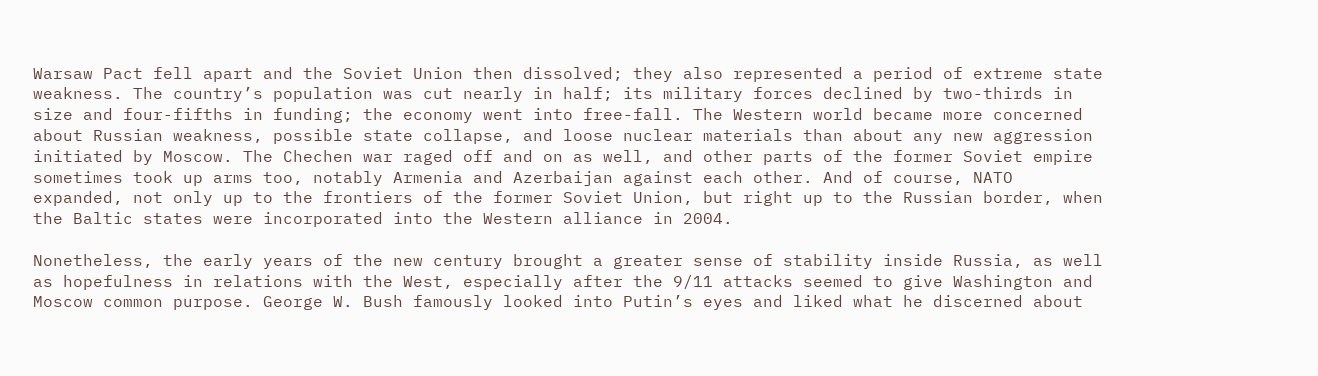Warsaw Pact fell apart and the Soviet Union then dissolved; they also represented a period of extreme state weakness. The country’s population was cut nearly in half; its military forces declined by two-thirds in size and four-fifths in funding; the economy went into free-fall. The Western world became more concerned about Russian weakness, possible state collapse, and loose nuclear materials than about any new aggression initiated by Moscow. The Chechen war raged off and on as well, and other parts of the former Soviet empire sometimes took up arms too, notably Armenia and Azerbaijan against each other. And of course, NATO expanded, not only up to the frontiers of the former Soviet Union, but right up to the Russian border, when the Baltic states were incorporated into the Western alliance in 2004.

Nonetheless, the early years of the new century brought a greater sense of stability inside Russia, as well as hopefulness in relations with the West, especially after the 9/11 attacks seemed to give Washington and Moscow common purpose. George W. Bush famously looked into Putin’s eyes and liked what he discerned about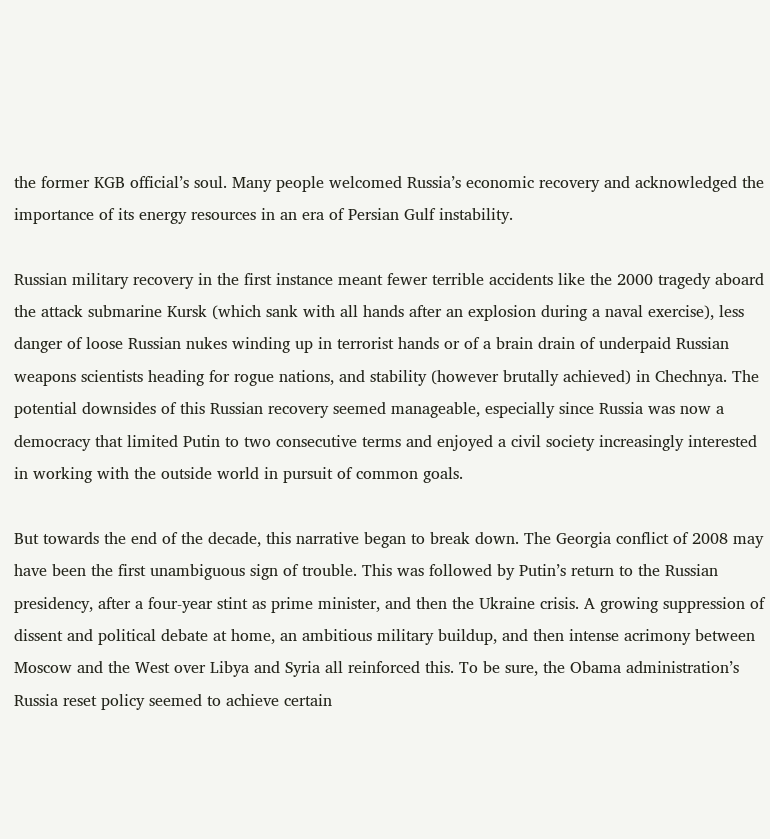the former KGB official’s soul. Many people welcomed Russia’s economic recovery and acknowledged the importance of its energy resources in an era of Persian Gulf instability.

Russian military recovery in the first instance meant fewer terrible accidents like the 2000 tragedy aboard the attack submarine Kursk (which sank with all hands after an explosion during a naval exercise), less danger of loose Russian nukes winding up in terrorist hands or of a brain drain of underpaid Russian weapons scientists heading for rogue nations, and stability (however brutally achieved) in Chechnya. The potential downsides of this Russian recovery seemed manageable, especially since Russia was now a democracy that limited Putin to two consecutive terms and enjoyed a civil society increasingly interested in working with the outside world in pursuit of common goals.

But towards the end of the decade, this narrative began to break down. The Georgia conflict of 2008 may have been the first unambiguous sign of trouble. This was followed by Putin’s return to the Russian presidency, after a four-year stint as prime minister, and then the Ukraine crisis. A growing suppression of dissent and political debate at home, an ambitious military buildup, and then intense acrimony between Moscow and the West over Libya and Syria all reinforced this. To be sure, the Obama administration’s Russia reset policy seemed to achieve certain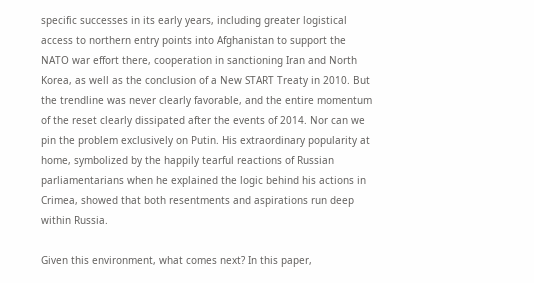specific successes in its early years, including greater logistical access to northern entry points into Afghanistan to support the NATO war effort there, cooperation in sanctioning Iran and North Korea, as well as the conclusion of a New START Treaty in 2010. But the trendline was never clearly favorable, and the entire momentum of the reset clearly dissipated after the events of 2014. Nor can we pin the problem exclusively on Putin. His extraordinary popularity at home, symbolized by the happily tearful reactions of Russian parliamentarians when he explained the logic behind his actions in Crimea, showed that both resentments and aspirations run deep within Russia.

Given this environment, what comes next? In this paper,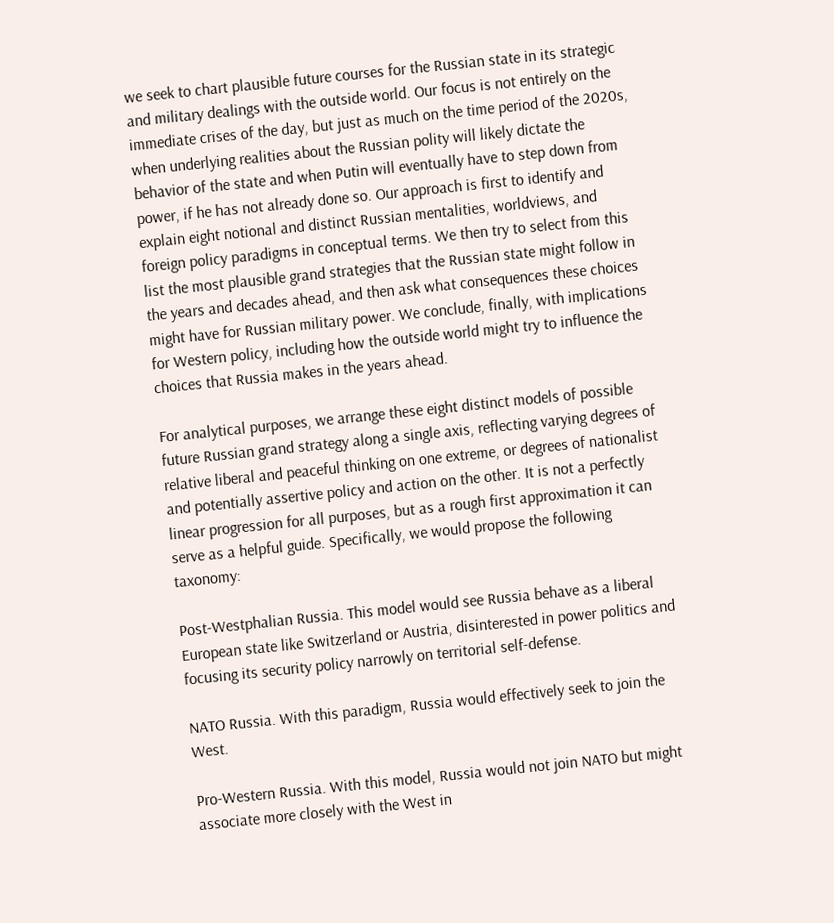we seek to chart plausible future courses for the Russian state in its strategic and military dealings with the outside world. Our focus is not entirely on the immediate crises of the day, but just as much on the time period of the 2020s, when underlying realities about the Russian polity will likely dictate the behavior of the state and when Putin will eventually have to step down from power, if he has not already done so. Our approach is first to identify and explain eight notional and distinct Russian mentalities, worldviews, and foreign policy paradigms in conceptual terms. We then try to select from this list the most plausible grand strategies that the Russian state might follow in the years and decades ahead, and then ask what consequences these choices might have for Russian military power. We conclude, finally, with implications for Western policy, including how the outside world might try to influence the choices that Russia makes in the years ahead.

For analytical purposes, we arrange these eight distinct models of possible future Russian grand strategy along a single axis, reflecting varying degrees of relative liberal and peaceful thinking on one extreme, or degrees of nationalist and potentially assertive policy and action on the other. It is not a perfectly linear progression for all purposes, but as a rough first approximation it can serve as a helpful guide. Specifically, we would propose the following taxonomy:

Post-Westphalian Russia. This model would see Russia behave as a liberal European state like Switzerland or Austria, disinterested in power politics and focusing its security policy narrowly on territorial self-defense.

NATO Russia. With this paradigm, Russia would effectively seek to join the West.

Pro-Western Russia. With this model, Russia would not join NATO but might associate more closely with the West in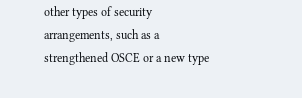other types of security arrangements, such as a strengthened OSCE or a new type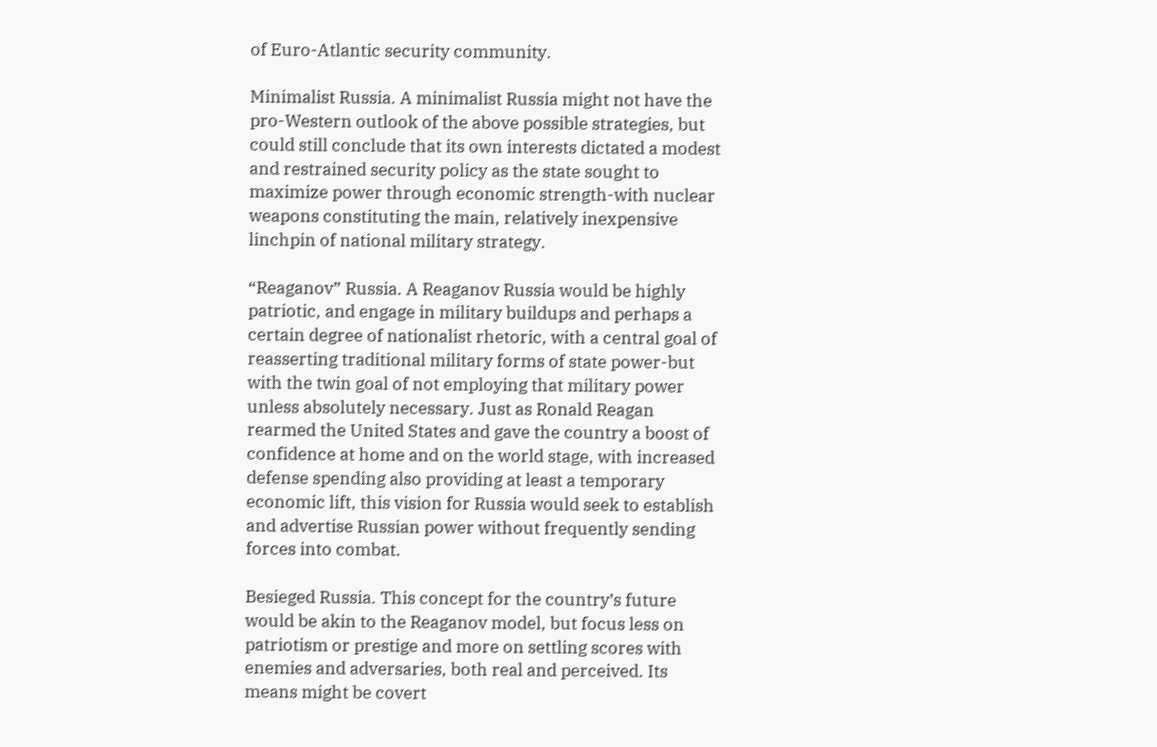of Euro-Atlantic security community.

Minimalist Russia. A minimalist Russia might not have the pro-Western outlook of the above possible strategies, but could still conclude that its own interests dictated a modest and restrained security policy as the state sought to maximize power through economic strength-with nuclear weapons constituting the main, relatively inexpensive linchpin of national military strategy.

“Reaganov” Russia. A Reaganov Russia would be highly patriotic, and engage in military buildups and perhaps a certain degree of nationalist rhetoric, with a central goal of reasserting traditional military forms of state power-but with the twin goal of not employing that military power unless absolutely necessary. Just as Ronald Reagan rearmed the United States and gave the country a boost of confidence at home and on the world stage, with increased defense spending also providing at least a temporary economic lift, this vision for Russia would seek to establish and advertise Russian power without frequently sending forces into combat.

Besieged Russia. This concept for the country’s future would be akin to the Reaganov model, but focus less on patriotism or prestige and more on settling scores with enemies and adversaries, both real and perceived. Its means might be covert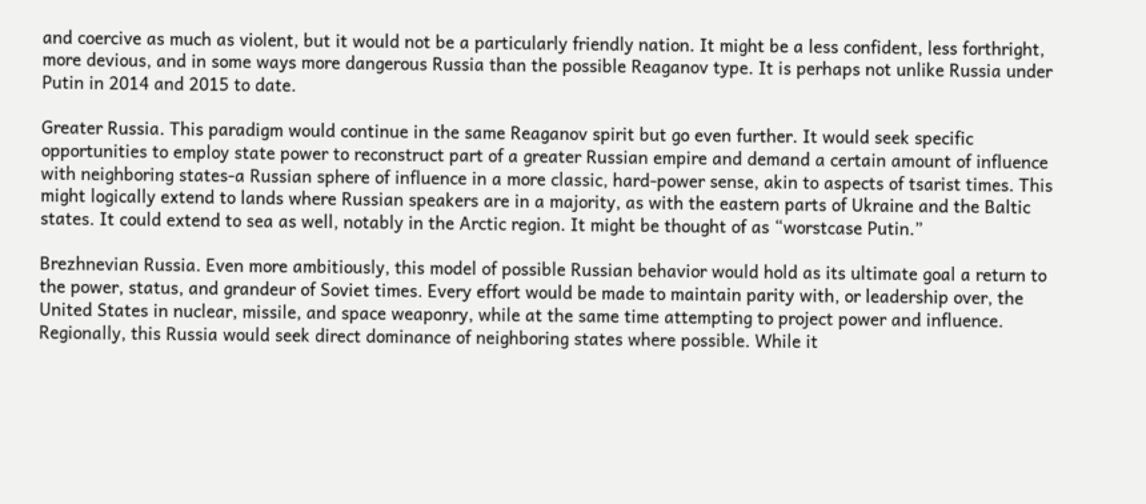and coercive as much as violent, but it would not be a particularly friendly nation. It might be a less confident, less forthright, more devious, and in some ways more dangerous Russia than the possible Reaganov type. It is perhaps not unlike Russia under Putin in 2014 and 2015 to date.

Greater Russia. This paradigm would continue in the same Reaganov spirit but go even further. It would seek specific opportunities to employ state power to reconstruct part of a greater Russian empire and demand a certain amount of influence with neighboring states-a Russian sphere of influence in a more classic, hard-power sense, akin to aspects of tsarist times. This might logically extend to lands where Russian speakers are in a majority, as with the eastern parts of Ukraine and the Baltic states. It could extend to sea as well, notably in the Arctic region. It might be thought of as “worstcase Putin.”

Brezhnevian Russia. Even more ambitiously, this model of possible Russian behavior would hold as its ultimate goal a return to the power, status, and grandeur of Soviet times. Every effort would be made to maintain parity with, or leadership over, the United States in nuclear, missile, and space weaponry, while at the same time attempting to project power and influence. Regionally, this Russia would seek direct dominance of neighboring states where possible. While it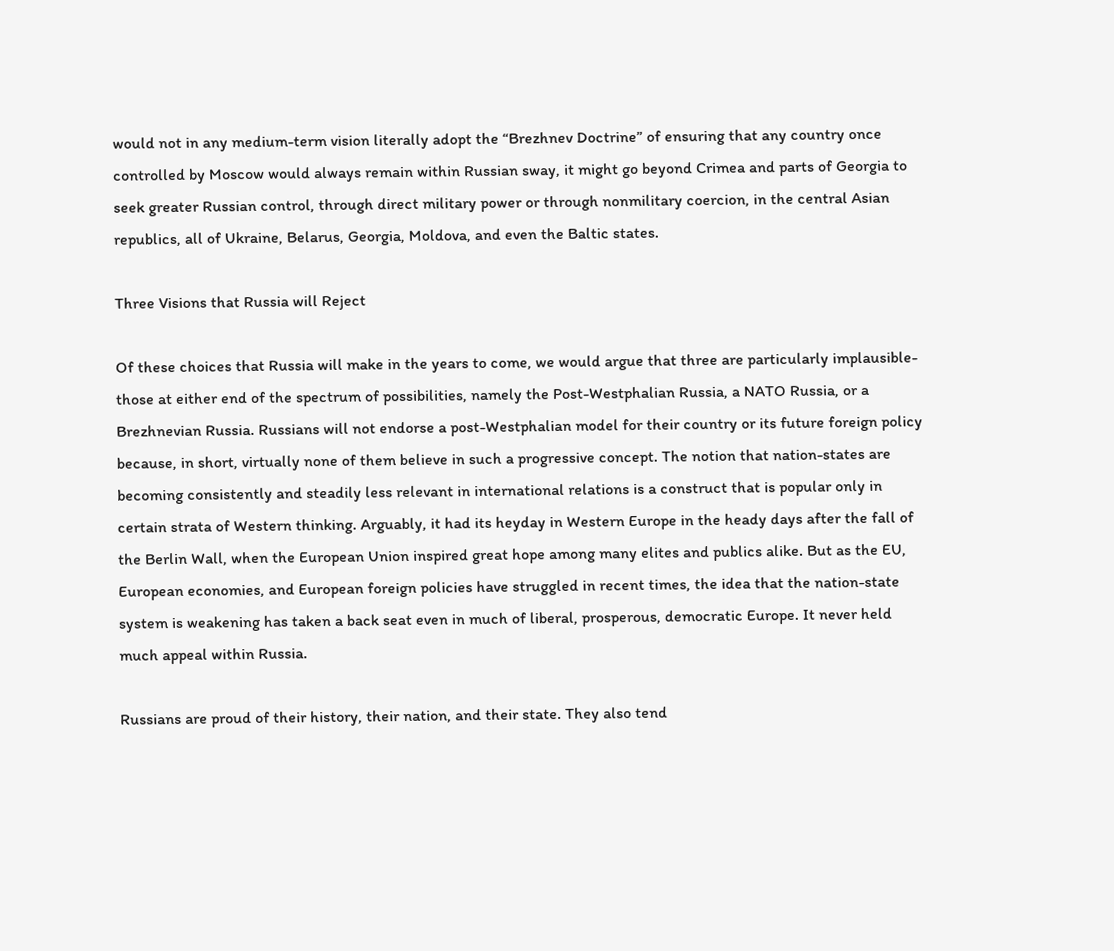would not in any medium-term vision literally adopt the “Brezhnev Doctrine” of ensuring that any country once controlled by Moscow would always remain within Russian sway, it might go beyond Crimea and parts of Georgia to seek greater Russian control, through direct military power or through nonmilitary coercion, in the central Asian republics, all of Ukraine, Belarus, Georgia, Moldova, and even the Baltic states.

Three Visions that Russia will Reject

Of these choices that Russia will make in the years to come, we would argue that three are particularly implausible-those at either end of the spectrum of possibilities, namely the Post-Westphalian Russia, a NATO Russia, or a Brezhnevian Russia. Russians will not endorse a post-Westphalian model for their country or its future foreign policy because, in short, virtually none of them believe in such a progressive concept. The notion that nation-states are becoming consistently and steadily less relevant in international relations is a construct that is popular only in certain strata of Western thinking. Arguably, it had its heyday in Western Europe in the heady days after the fall of the Berlin Wall, when the European Union inspired great hope among many elites and publics alike. But as the EU, European economies, and European foreign policies have struggled in recent times, the idea that the nation-state system is weakening has taken a back seat even in much of liberal, prosperous, democratic Europe. It never held much appeal within Russia.

Russians are proud of their history, their nation, and their state. They also tend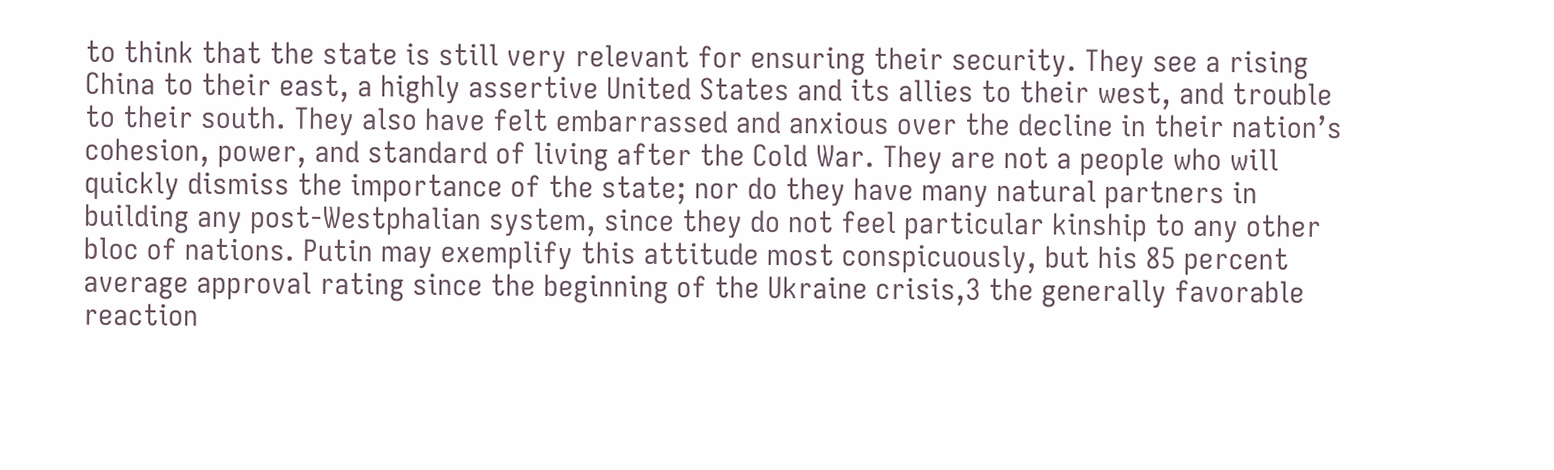to think that the state is still very relevant for ensuring their security. They see a rising China to their east, a highly assertive United States and its allies to their west, and trouble to their south. They also have felt embarrassed and anxious over the decline in their nation’s cohesion, power, and standard of living after the Cold War. They are not a people who will quickly dismiss the importance of the state; nor do they have many natural partners in building any post-Westphalian system, since they do not feel particular kinship to any other bloc of nations. Putin may exemplify this attitude most conspicuously, but his 85 percent average approval rating since the beginning of the Ukraine crisis,3 the generally favorable reaction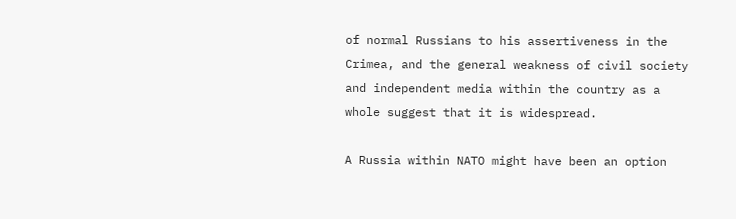of normal Russians to his assertiveness in the Crimea, and the general weakness of civil society and independent media within the country as a whole suggest that it is widespread.

A Russia within NATO might have been an option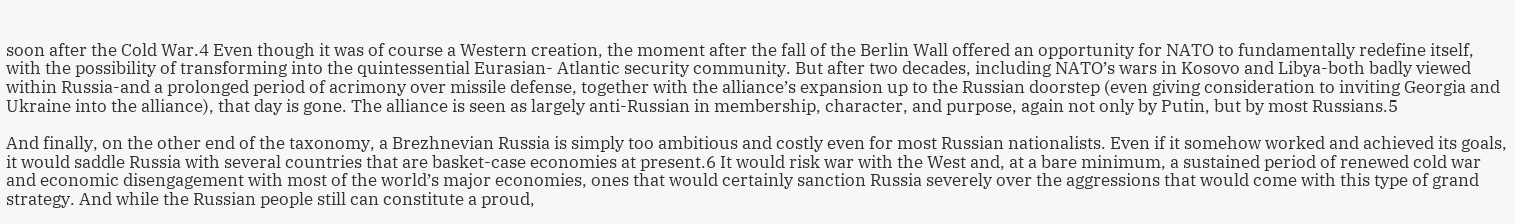soon after the Cold War.4 Even though it was of course a Western creation, the moment after the fall of the Berlin Wall offered an opportunity for NATO to fundamentally redefine itself, with the possibility of transforming into the quintessential Eurasian- Atlantic security community. But after two decades, including NATO’s wars in Kosovo and Libya-both badly viewed within Russia-and a prolonged period of acrimony over missile defense, together with the alliance’s expansion up to the Russian doorstep (even giving consideration to inviting Georgia and Ukraine into the alliance), that day is gone. The alliance is seen as largely anti-Russian in membership, character, and purpose, again not only by Putin, but by most Russians.5

And finally, on the other end of the taxonomy, a Brezhnevian Russia is simply too ambitious and costly even for most Russian nationalists. Even if it somehow worked and achieved its goals, it would saddle Russia with several countries that are basket-case economies at present.6 It would risk war with the West and, at a bare minimum, a sustained period of renewed cold war and economic disengagement with most of the world’s major economies, ones that would certainly sanction Russia severely over the aggressions that would come with this type of grand strategy. And while the Russian people still can constitute a proud,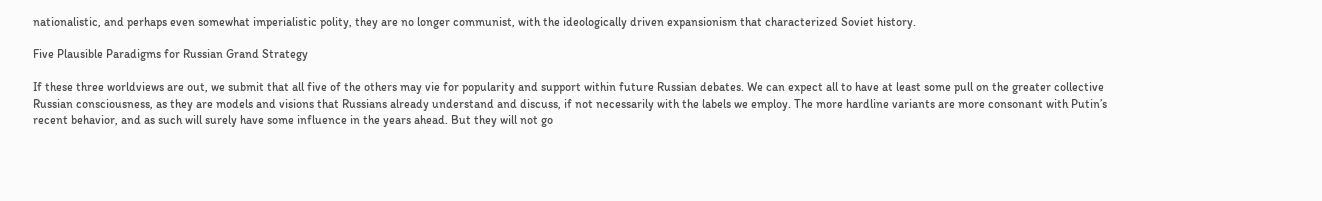nationalistic, and perhaps even somewhat imperialistic polity, they are no longer communist, with the ideologically driven expansionism that characterized Soviet history.

Five Plausible Paradigms for Russian Grand Strategy

If these three worldviews are out, we submit that all five of the others may vie for popularity and support within future Russian debates. We can expect all to have at least some pull on the greater collective Russian consciousness, as they are models and visions that Russians already understand and discuss, if not necessarily with the labels we employ. The more hardline variants are more consonant with Putin’s recent behavior, and as such will surely have some influence in the years ahead. But they will not go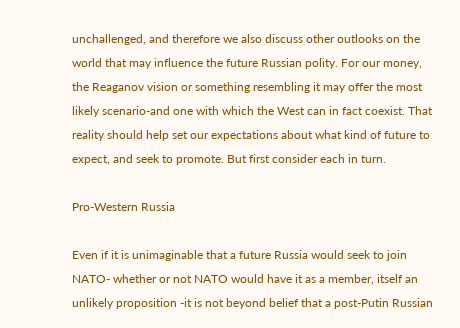unchallenged, and therefore we also discuss other outlooks on the world that may influence the future Russian polity. For our money, the Reaganov vision or something resembling it may offer the most likely scenario-and one with which the West can in fact coexist. That reality should help set our expectations about what kind of future to expect, and seek to promote. But first consider each in turn.

Pro-Western Russia

Even if it is unimaginable that a future Russia would seek to join NATO- whether or not NATO would have it as a member, itself an unlikely proposition -it is not beyond belief that a post-Putin Russian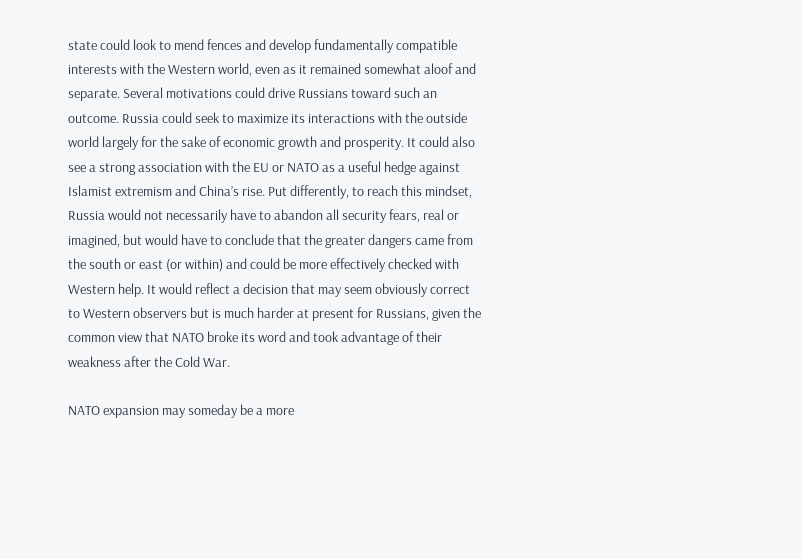state could look to mend fences and develop fundamentally compatible interests with the Western world, even as it remained somewhat aloof and separate. Several motivations could drive Russians toward such an outcome. Russia could seek to maximize its interactions with the outside world largely for the sake of economic growth and prosperity. It could also see a strong association with the EU or NATO as a useful hedge against Islamist extremism and China’s rise. Put differently, to reach this mindset, Russia would not necessarily have to abandon all security fears, real or imagined, but would have to conclude that the greater dangers came from the south or east (or within) and could be more effectively checked with Western help. It would reflect a decision that may seem obviously correct to Western observers but is much harder at present for Russians, given the common view that NATO broke its word and took advantage of their weakness after the Cold War.

NATO expansion may someday be a more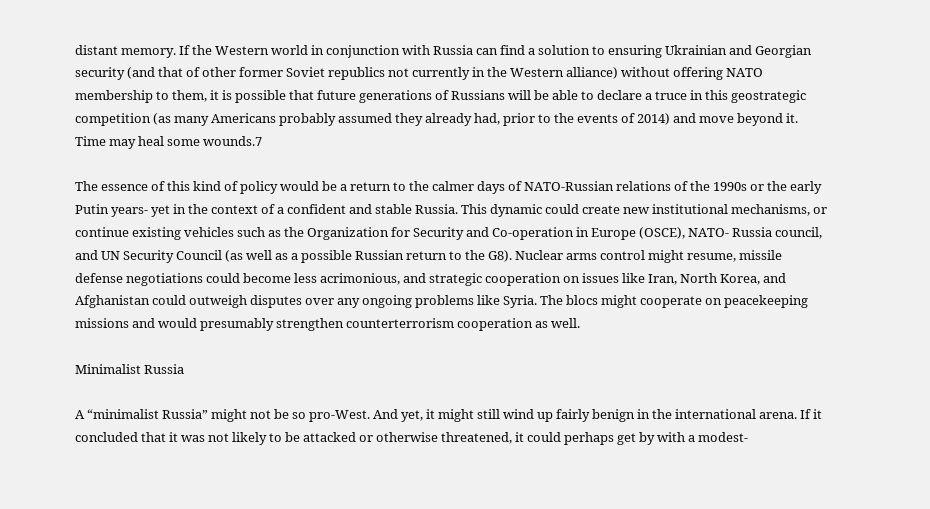distant memory. If the Western world in conjunction with Russia can find a solution to ensuring Ukrainian and Georgian security (and that of other former Soviet republics not currently in the Western alliance) without offering NATO membership to them, it is possible that future generations of Russians will be able to declare a truce in this geostrategic competition (as many Americans probably assumed they already had, prior to the events of 2014) and move beyond it. Time may heal some wounds.7

The essence of this kind of policy would be a return to the calmer days of NATO-Russian relations of the 1990s or the early Putin years- yet in the context of a confident and stable Russia. This dynamic could create new institutional mechanisms, or continue existing vehicles such as the Organization for Security and Co-operation in Europe (OSCE), NATO- Russia council, and UN Security Council (as well as a possible Russian return to the G8). Nuclear arms control might resume, missile defense negotiations could become less acrimonious, and strategic cooperation on issues like Iran, North Korea, and Afghanistan could outweigh disputes over any ongoing problems like Syria. The blocs might cooperate on peacekeeping missions and would presumably strengthen counterterrorism cooperation as well.

Minimalist Russia

A “minimalist Russia” might not be so pro-West. And yet, it might still wind up fairly benign in the international arena. If it concluded that it was not likely to be attacked or otherwise threatened, it could perhaps get by with a modest-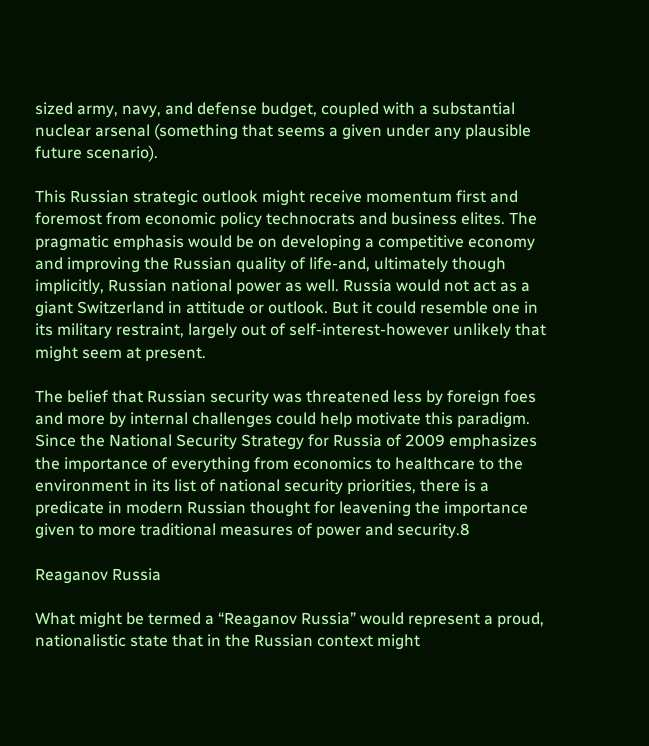sized army, navy, and defense budget, coupled with a substantial nuclear arsenal (something that seems a given under any plausible future scenario).

This Russian strategic outlook might receive momentum first and foremost from economic policy technocrats and business elites. The pragmatic emphasis would be on developing a competitive economy and improving the Russian quality of life-and, ultimately though implicitly, Russian national power as well. Russia would not act as a giant Switzerland in attitude or outlook. But it could resemble one in its military restraint, largely out of self-interest-however unlikely that might seem at present.

The belief that Russian security was threatened less by foreign foes and more by internal challenges could help motivate this paradigm. Since the National Security Strategy for Russia of 2009 emphasizes the importance of everything from economics to healthcare to the environment in its list of national security priorities, there is a predicate in modern Russian thought for leavening the importance given to more traditional measures of power and security.8

Reaganov Russia

What might be termed a “Reaganov Russia” would represent a proud, nationalistic state that in the Russian context might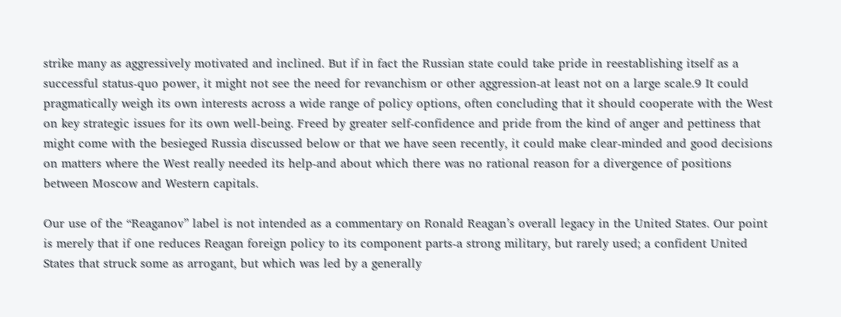strike many as aggressively motivated and inclined. But if in fact the Russian state could take pride in reestablishing itself as a successful status-quo power, it might not see the need for revanchism or other aggression-at least not on a large scale.9 It could pragmatically weigh its own interests across a wide range of policy options, often concluding that it should cooperate with the West on key strategic issues for its own well-being. Freed by greater self-confidence and pride from the kind of anger and pettiness that might come with the besieged Russia discussed below or that we have seen recently, it could make clear-minded and good decisions on matters where the West really needed its help-and about which there was no rational reason for a divergence of positions between Moscow and Western capitals.

Our use of the “Reaganov” label is not intended as a commentary on Ronald Reagan’s overall legacy in the United States. Our point is merely that if one reduces Reagan foreign policy to its component parts-a strong military, but rarely used; a confident United States that struck some as arrogant, but which was led by a generally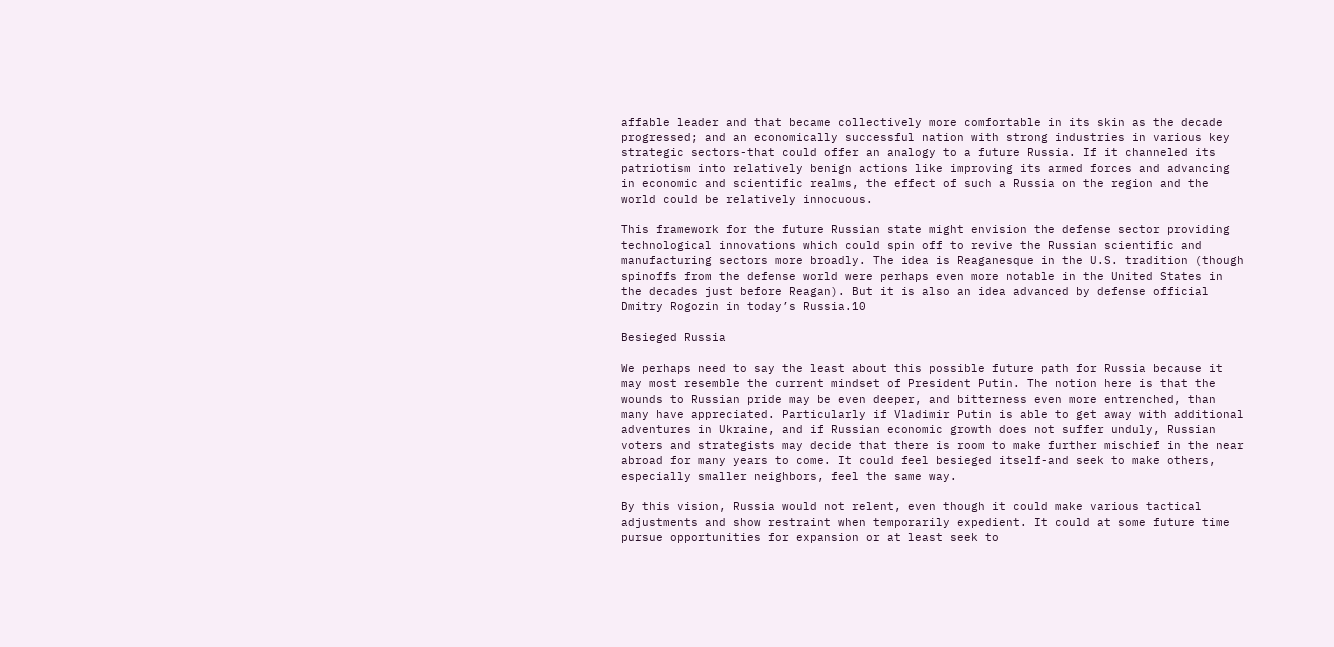affable leader and that became collectively more comfortable in its skin as the decade progressed; and an economically successful nation with strong industries in various key strategic sectors-that could offer an analogy to a future Russia. If it channeled its patriotism into relatively benign actions like improving its armed forces and advancing in economic and scientific realms, the effect of such a Russia on the region and the world could be relatively innocuous.

This framework for the future Russian state might envision the defense sector providing technological innovations which could spin off to revive the Russian scientific and manufacturing sectors more broadly. The idea is Reaganesque in the U.S. tradition (though spinoffs from the defense world were perhaps even more notable in the United States in the decades just before Reagan). But it is also an idea advanced by defense official Dmitry Rogozin in today’s Russia.10

Besieged Russia

We perhaps need to say the least about this possible future path for Russia because it may most resemble the current mindset of President Putin. The notion here is that the wounds to Russian pride may be even deeper, and bitterness even more entrenched, than many have appreciated. Particularly if Vladimir Putin is able to get away with additional adventures in Ukraine, and if Russian economic growth does not suffer unduly, Russian voters and strategists may decide that there is room to make further mischief in the near abroad for many years to come. It could feel besieged itself-and seek to make others, especially smaller neighbors, feel the same way.

By this vision, Russia would not relent, even though it could make various tactical adjustments and show restraint when temporarily expedient. It could at some future time pursue opportunities for expansion or at least seek to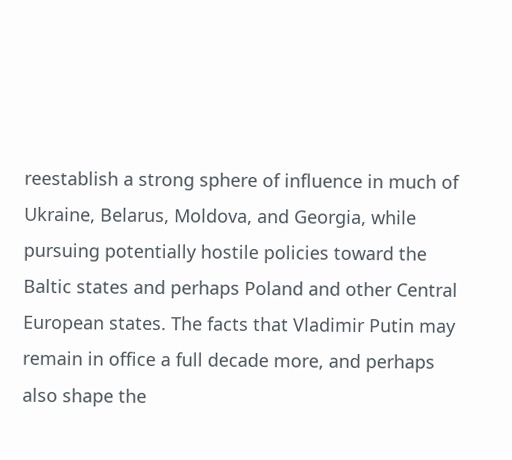reestablish a strong sphere of influence in much of Ukraine, Belarus, Moldova, and Georgia, while pursuing potentially hostile policies toward the Baltic states and perhaps Poland and other Central European states. The facts that Vladimir Putin may remain in office a full decade more, and perhaps also shape the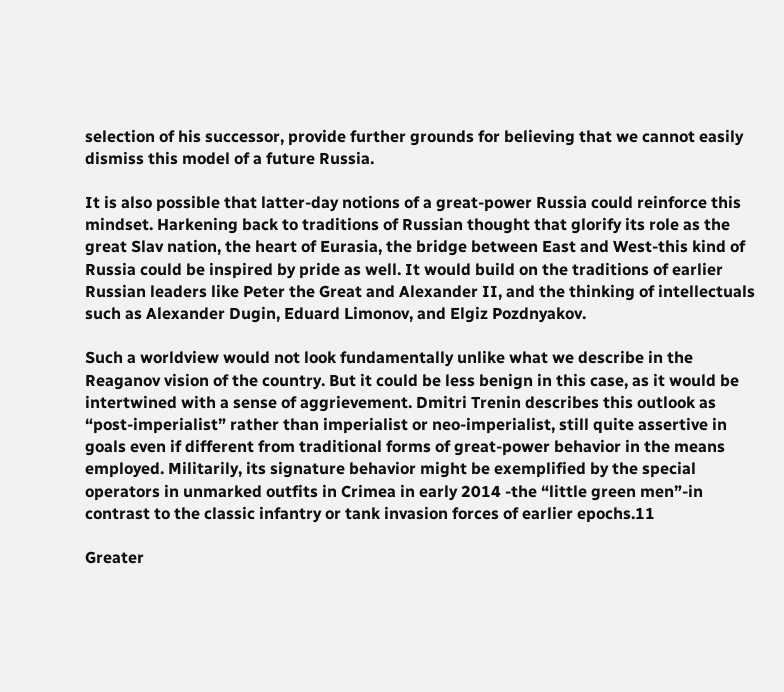selection of his successor, provide further grounds for believing that we cannot easily dismiss this model of a future Russia.

It is also possible that latter-day notions of a great-power Russia could reinforce this mindset. Harkening back to traditions of Russian thought that glorify its role as the great Slav nation, the heart of Eurasia, the bridge between East and West-this kind of Russia could be inspired by pride as well. It would build on the traditions of earlier Russian leaders like Peter the Great and Alexander II, and the thinking of intellectuals such as Alexander Dugin, Eduard Limonov, and Elgiz Pozdnyakov.

Such a worldview would not look fundamentally unlike what we describe in the Reaganov vision of the country. But it could be less benign in this case, as it would be intertwined with a sense of aggrievement. Dmitri Trenin describes this outlook as “post-imperialist” rather than imperialist or neo-imperialist, still quite assertive in goals even if different from traditional forms of great-power behavior in the means employed. Militarily, its signature behavior might be exemplified by the special operators in unmarked outfits in Crimea in early 2014 -the “little green men”-in contrast to the classic infantry or tank invasion forces of earlier epochs.11

Greater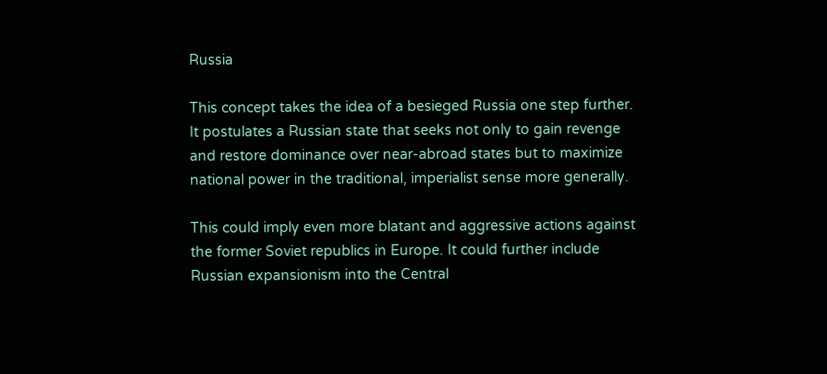Russia

This concept takes the idea of a besieged Russia one step further. It postulates a Russian state that seeks not only to gain revenge and restore dominance over near-abroad states but to maximize national power in the traditional, imperialist sense more generally.

This could imply even more blatant and aggressive actions against the former Soviet republics in Europe. It could further include Russian expansionism into the Central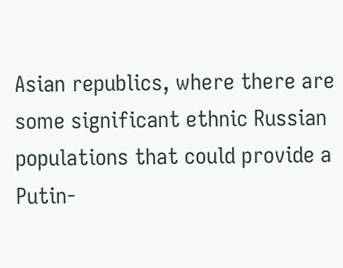Asian republics, where there are some significant ethnic Russian populations that could provide a Putin-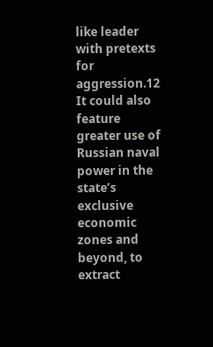like leader with pretexts for aggression.12 It could also feature greater use of Russian naval power in the state’s exclusive economic zones and beyond, to extract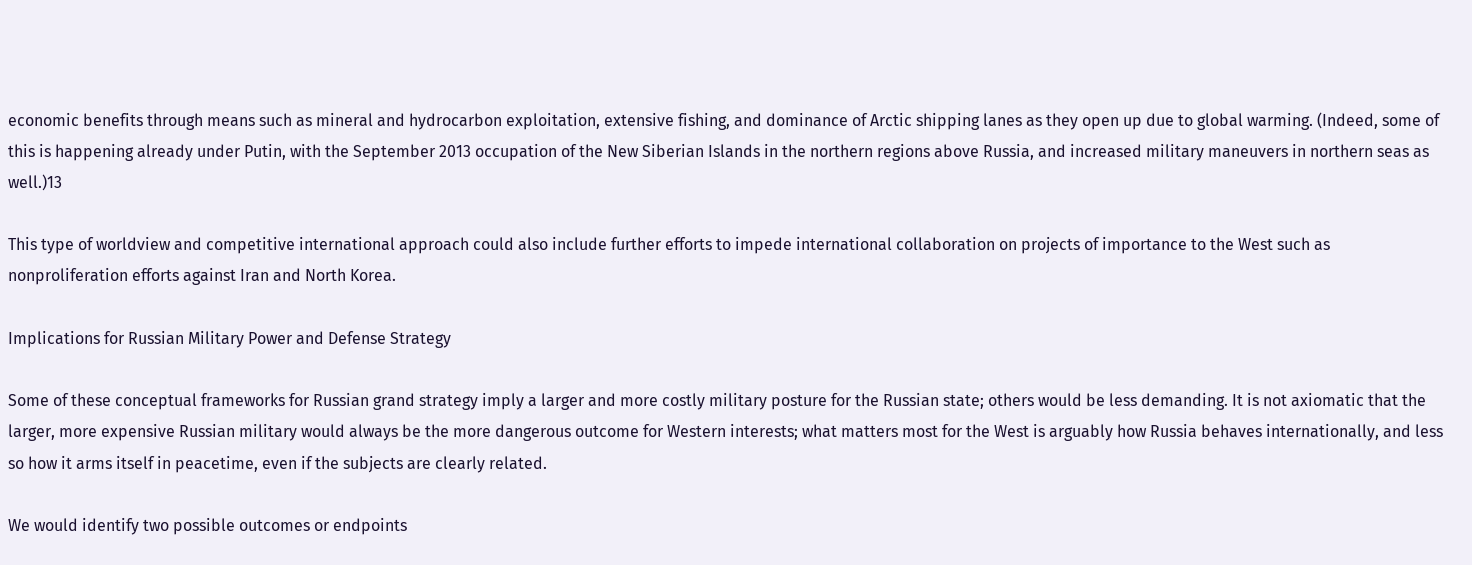economic benefits through means such as mineral and hydrocarbon exploitation, extensive fishing, and dominance of Arctic shipping lanes as they open up due to global warming. (Indeed, some of this is happening already under Putin, with the September 2013 occupation of the New Siberian Islands in the northern regions above Russia, and increased military maneuvers in northern seas as well.)13

This type of worldview and competitive international approach could also include further efforts to impede international collaboration on projects of importance to the West such as nonproliferation efforts against Iran and North Korea.

Implications for Russian Military Power and Defense Strategy

Some of these conceptual frameworks for Russian grand strategy imply a larger and more costly military posture for the Russian state; others would be less demanding. It is not axiomatic that the larger, more expensive Russian military would always be the more dangerous outcome for Western interests; what matters most for the West is arguably how Russia behaves internationally, and less so how it arms itself in peacetime, even if the subjects are clearly related.

We would identify two possible outcomes or endpoints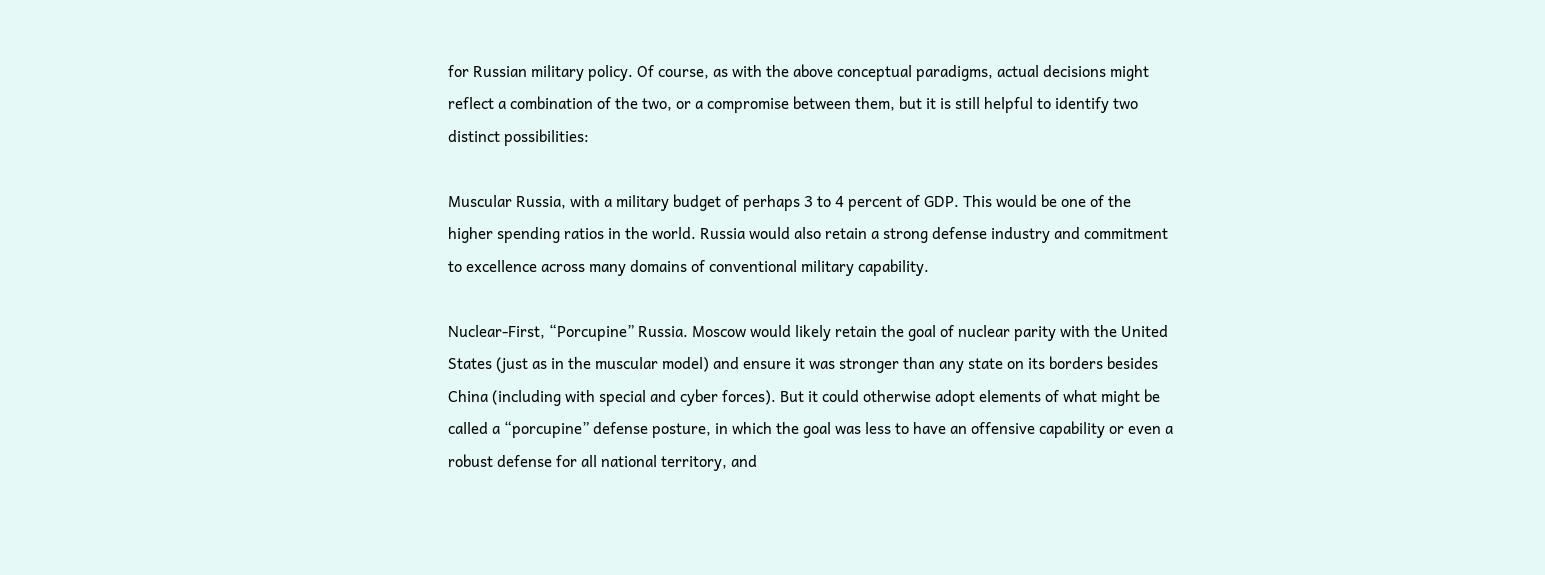for Russian military policy. Of course, as with the above conceptual paradigms, actual decisions might reflect a combination of the two, or a compromise between them, but it is still helpful to identify two distinct possibilities:

Muscular Russia, with a military budget of perhaps 3 to 4 percent of GDP. This would be one of the higher spending ratios in the world. Russia would also retain a strong defense industry and commitment to excellence across many domains of conventional military capability.

Nuclear-First, “Porcupine” Russia. Moscow would likely retain the goal of nuclear parity with the United States (just as in the muscular model) and ensure it was stronger than any state on its borders besides China (including with special and cyber forces). But it could otherwise adopt elements of what might be called a “porcupine” defense posture, in which the goal was less to have an offensive capability or even a robust defense for all national territory, and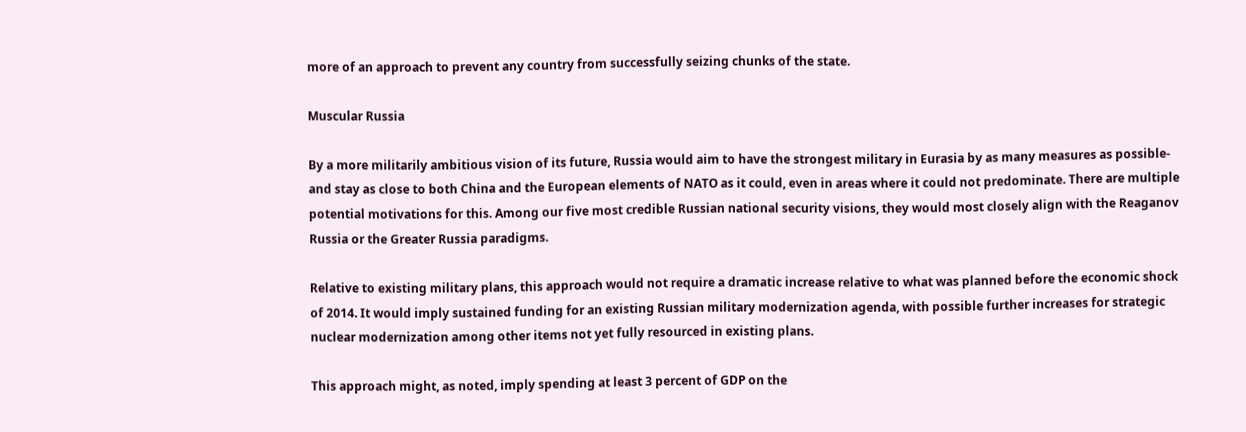more of an approach to prevent any country from successfully seizing chunks of the state.

Muscular Russia

By a more militarily ambitious vision of its future, Russia would aim to have the strongest military in Eurasia by as many measures as possible-and stay as close to both China and the European elements of NATO as it could, even in areas where it could not predominate. There are multiple potential motivations for this. Among our five most credible Russian national security visions, they would most closely align with the Reaganov Russia or the Greater Russia paradigms.

Relative to existing military plans, this approach would not require a dramatic increase relative to what was planned before the economic shock of 2014. It would imply sustained funding for an existing Russian military modernization agenda, with possible further increases for strategic nuclear modernization among other items not yet fully resourced in existing plans.

This approach might, as noted, imply spending at least 3 percent of GDP on the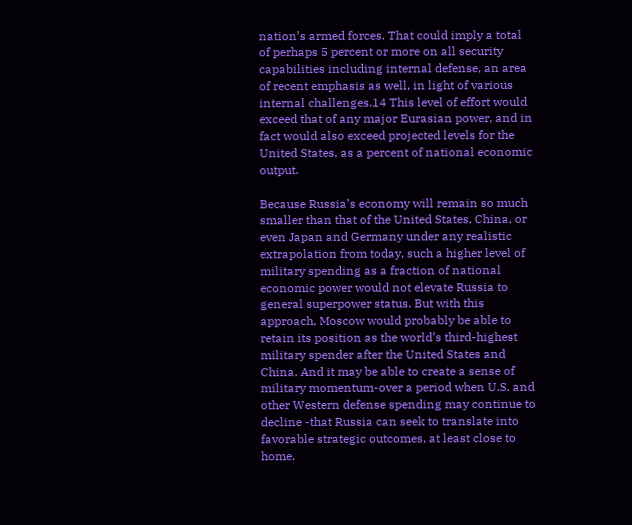nation’s armed forces. That could imply a total of perhaps 5 percent or more on all security capabilities including internal defense, an area of recent emphasis as well, in light of various internal challenges.14 This level of effort would exceed that of any major Eurasian power, and in fact would also exceed projected levels for the United States, as a percent of national economic output.

Because Russia’s economy will remain so much smaller than that of the United States, China, or even Japan and Germany under any realistic extrapolation from today, such a higher level of military spending as a fraction of national economic power would not elevate Russia to general superpower status. But with this approach, Moscow would probably be able to retain its position as the world’s third-highest military spender after the United States and China. And it may be able to create a sense of military momentum-over a period when U.S. and other Western defense spending may continue to decline -that Russia can seek to translate into favorable strategic outcomes, at least close to home.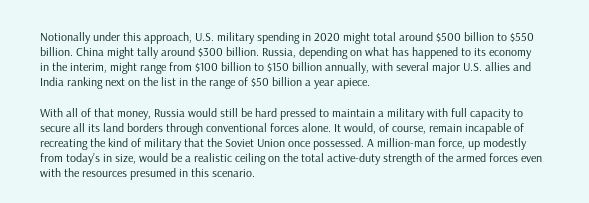Notionally under this approach, U.S. military spending in 2020 might total around $500 billion to $550 billion. China might tally around $300 billion. Russia, depending on what has happened to its economy in the interim, might range from $100 billion to $150 billion annually, with several major U.S. allies and India ranking next on the list in the range of $50 billion a year apiece.

With all of that money, Russia would still be hard pressed to maintain a military with full capacity to secure all its land borders through conventional forces alone. It would, of course, remain incapable of recreating the kind of military that the Soviet Union once possessed. A million-man force, up modestly from today’s in size, would be a realistic ceiling on the total active-duty strength of the armed forces even with the resources presumed in this scenario.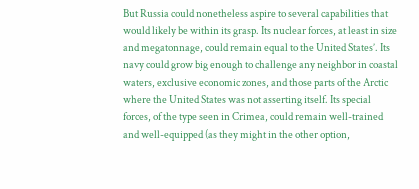But Russia could nonetheless aspire to several capabilities that would likely be within its grasp. Its nuclear forces, at least in size and megatonnage, could remain equal to the United States’. Its navy could grow big enough to challenge any neighbor in coastal waters, exclusive economic zones, and those parts of the Arctic where the United States was not asserting itself. Its special forces, of the type seen in Crimea, could remain well-trained and well-equipped (as they might in the other option,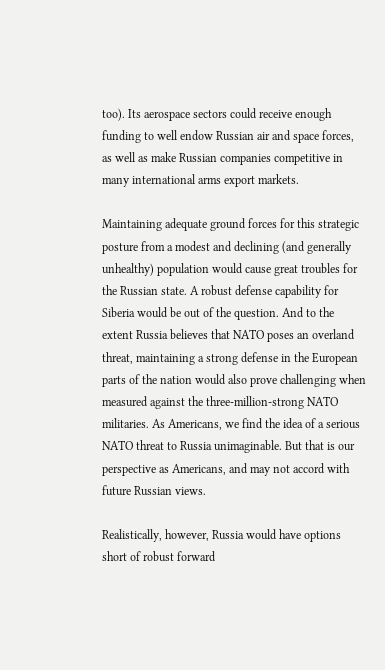too). Its aerospace sectors could receive enough funding to well endow Russian air and space forces, as well as make Russian companies competitive in many international arms export markets.

Maintaining adequate ground forces for this strategic posture from a modest and declining (and generally unhealthy) population would cause great troubles for the Russian state. A robust defense capability for Siberia would be out of the question. And to the extent Russia believes that NATO poses an overland threat, maintaining a strong defense in the European parts of the nation would also prove challenging when measured against the three-million-strong NATO militaries. As Americans, we find the idea of a serious NATO threat to Russia unimaginable. But that is our perspective as Americans, and may not accord with future Russian views.

Realistically, however, Russia would have options short of robust forward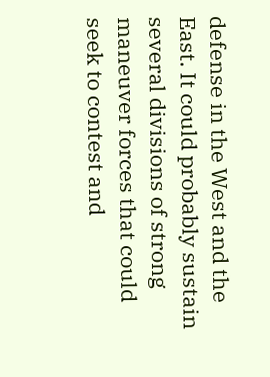defense in the West and the East. It could probably sustain several divisions of strong maneuver forces that could seek to contest and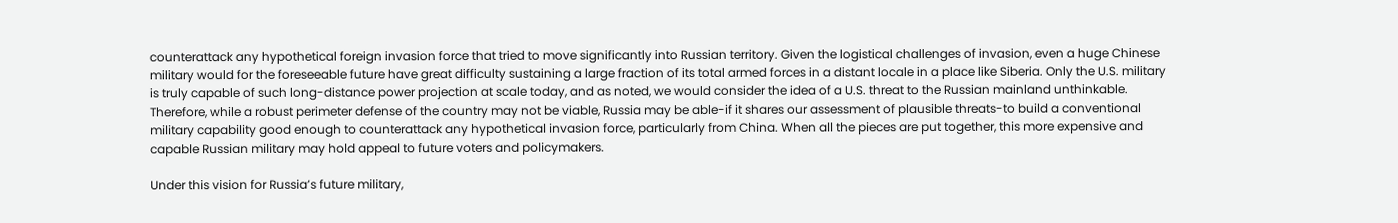counterattack any hypothetical foreign invasion force that tried to move significantly into Russian territory. Given the logistical challenges of invasion, even a huge Chinese military would for the foreseeable future have great difficulty sustaining a large fraction of its total armed forces in a distant locale in a place like Siberia. Only the U.S. military is truly capable of such long-distance power projection at scale today, and as noted, we would consider the idea of a U.S. threat to the Russian mainland unthinkable. Therefore, while a robust perimeter defense of the country may not be viable, Russia may be able-if it shares our assessment of plausible threats-to build a conventional military capability good enough to counterattack any hypothetical invasion force, particularly from China. When all the pieces are put together, this more expensive and capable Russian military may hold appeal to future voters and policymakers.

Under this vision for Russia’s future military,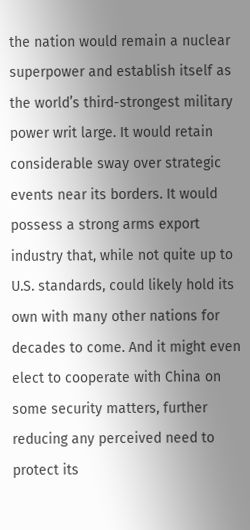the nation would remain a nuclear superpower and establish itself as the world’s third-strongest military power writ large. It would retain considerable sway over strategic events near its borders. It would possess a strong arms export industry that, while not quite up to U.S. standards, could likely hold its own with many other nations for decades to come. And it might even elect to cooperate with China on some security matters, further reducing any perceived need to protect its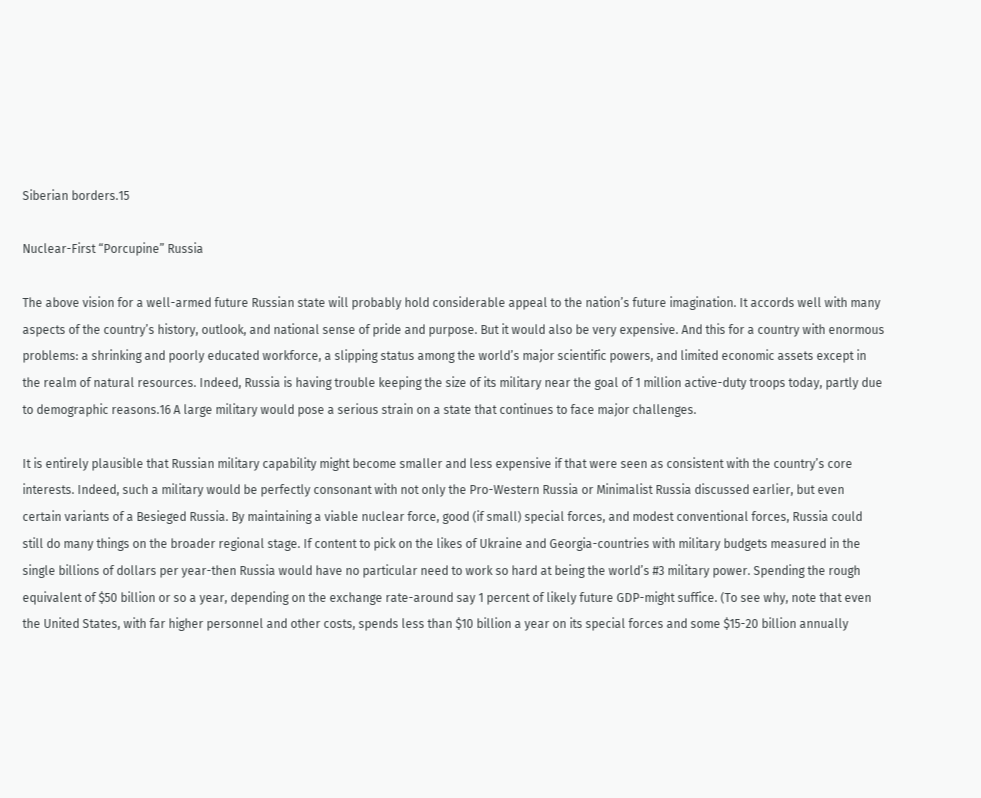Siberian borders.15

Nuclear-First “Porcupine” Russia

The above vision for a well-armed future Russian state will probably hold considerable appeal to the nation’s future imagination. It accords well with many aspects of the country’s history, outlook, and national sense of pride and purpose. But it would also be very expensive. And this for a country with enormous problems: a shrinking and poorly educated workforce, a slipping status among the world’s major scientific powers, and limited economic assets except in the realm of natural resources. Indeed, Russia is having trouble keeping the size of its military near the goal of 1 million active-duty troops today, partly due to demographic reasons.16 A large military would pose a serious strain on a state that continues to face major challenges.

It is entirely plausible that Russian military capability might become smaller and less expensive if that were seen as consistent with the country’s core interests. Indeed, such a military would be perfectly consonant with not only the Pro-Western Russia or Minimalist Russia discussed earlier, but even certain variants of a Besieged Russia. By maintaining a viable nuclear force, good (if small) special forces, and modest conventional forces, Russia could still do many things on the broader regional stage. If content to pick on the likes of Ukraine and Georgia-countries with military budgets measured in the single billions of dollars per year-then Russia would have no particular need to work so hard at being the world’s #3 military power. Spending the rough equivalent of $50 billion or so a year, depending on the exchange rate-around say 1 percent of likely future GDP-might suffice. (To see why, note that even the United States, with far higher personnel and other costs, spends less than $10 billion a year on its special forces and some $15-20 billion annually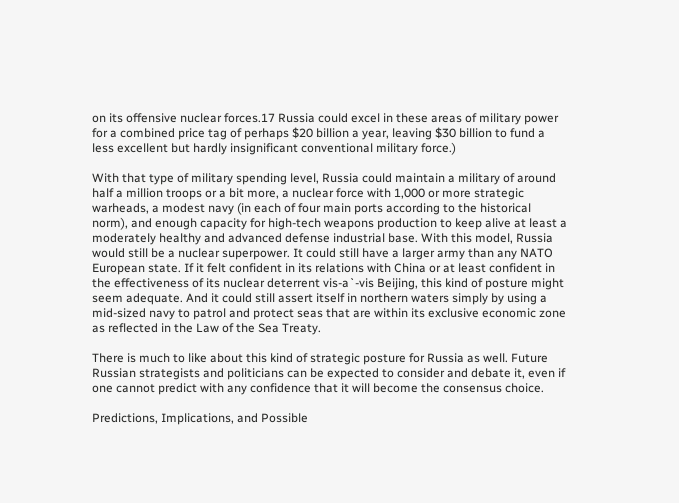on its offensive nuclear forces.17 Russia could excel in these areas of military power for a combined price tag of perhaps $20 billion a year, leaving $30 billion to fund a less excellent but hardly insignificant conventional military force.)

With that type of military spending level, Russia could maintain a military of around half a million troops or a bit more, a nuclear force with 1,000 or more strategic warheads, a modest navy (in each of four main ports according to the historical norm), and enough capacity for high-tech weapons production to keep alive at least a moderately healthy and advanced defense industrial base. With this model, Russia would still be a nuclear superpower. It could still have a larger army than any NATO European state. If it felt confident in its relations with China or at least confident in the effectiveness of its nuclear deterrent vis-a`-vis Beijing, this kind of posture might seem adequate. And it could still assert itself in northern waters simply by using a mid-sized navy to patrol and protect seas that are within its exclusive economic zone as reflected in the Law of the Sea Treaty.

There is much to like about this kind of strategic posture for Russia as well. Future Russian strategists and politicians can be expected to consider and debate it, even if one cannot predict with any confidence that it will become the consensus choice.

Predictions, Implications, and Possible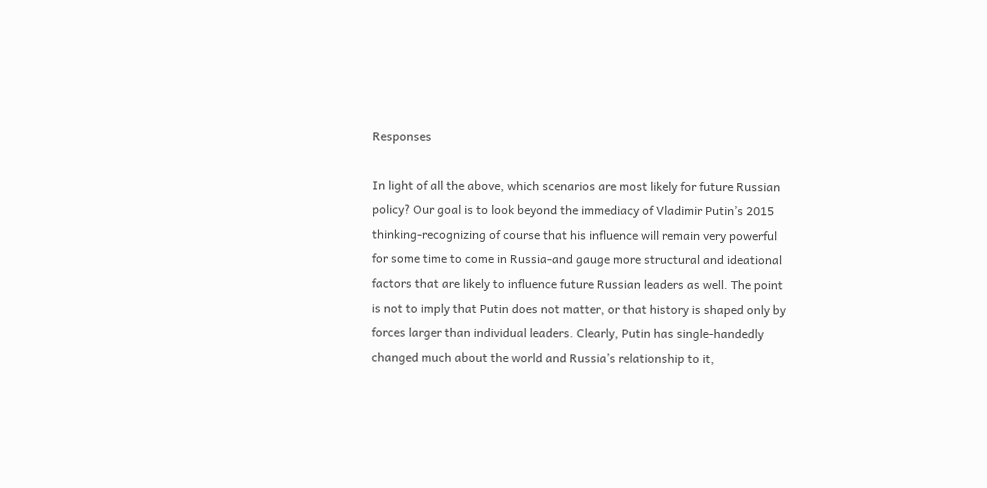Responses

In light of all the above, which scenarios are most likely for future Russian policy? Our goal is to look beyond the immediacy of Vladimir Putin’s 2015 thinking-recognizing of course that his influence will remain very powerful for some time to come in Russia-and gauge more structural and ideational factors that are likely to influence future Russian leaders as well. The point is not to imply that Putin does not matter, or that history is shaped only by forces larger than individual leaders. Clearly, Putin has single-handedly changed much about the world and Russia’s relationship to it,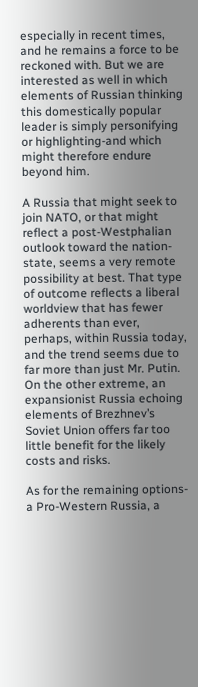especially in recent times, and he remains a force to be reckoned with. But we are interested as well in which elements of Russian thinking this domestically popular leader is simply personifying or highlighting-and which might therefore endure beyond him.

A Russia that might seek to join NATO, or that might reflect a post-Westphalian outlook toward the nation-state, seems a very remote possibility at best. That type of outcome reflects a liberal worldview that has fewer adherents than ever, perhaps, within Russia today, and the trend seems due to far more than just Mr. Putin. On the other extreme, an expansionist Russia echoing elements of Brezhnev’s Soviet Union offers far too little benefit for the likely costs and risks.

As for the remaining options-a Pro-Western Russia, a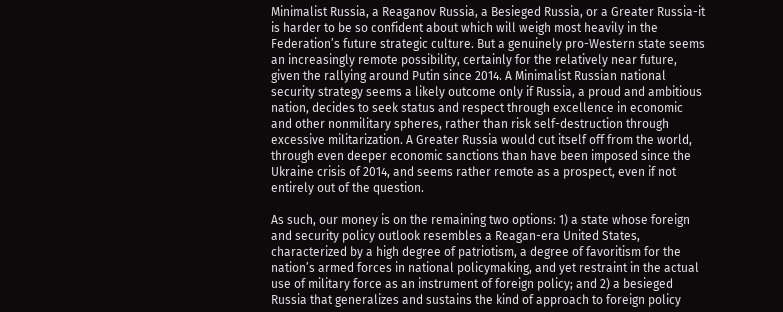Minimalist Russia, a Reaganov Russia, a Besieged Russia, or a Greater Russia-it is harder to be so confident about which will weigh most heavily in the Federation’s future strategic culture. But a genuinely pro-Western state seems an increasingly remote possibility, certainly for the relatively near future, given the rallying around Putin since 2014. A Minimalist Russian national security strategy seems a likely outcome only if Russia, a proud and ambitious nation, decides to seek status and respect through excellence in economic and other nonmilitary spheres, rather than risk self-destruction through excessive militarization. A Greater Russia would cut itself off from the world, through even deeper economic sanctions than have been imposed since the Ukraine crisis of 2014, and seems rather remote as a prospect, even if not entirely out of the question.

As such, our money is on the remaining two options: 1) a state whose foreign and security policy outlook resembles a Reagan-era United States, characterized by a high degree of patriotism, a degree of favoritism for the nation’s armed forces in national policymaking, and yet restraint in the actual use of military force as an instrument of foreign policy; and 2) a besieged Russia that generalizes and sustains the kind of approach to foreign policy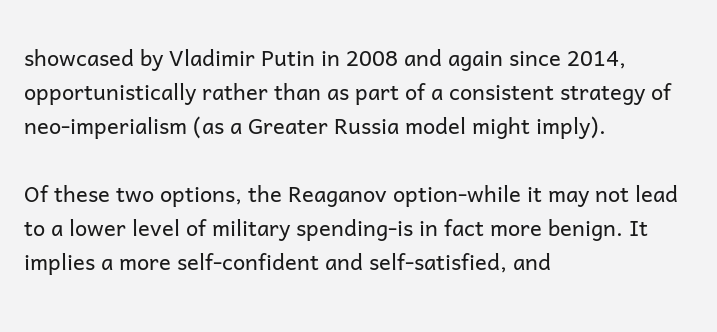showcased by Vladimir Putin in 2008 and again since 2014, opportunistically rather than as part of a consistent strategy of neo-imperialism (as a Greater Russia model might imply).

Of these two options, the Reaganov option-while it may not lead to a lower level of military spending-is in fact more benign. It implies a more self-confident and self-satisfied, and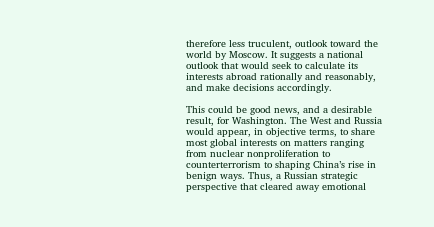therefore less truculent, outlook toward the world by Moscow. It suggests a national outlook that would seek to calculate its interests abroad rationally and reasonably, and make decisions accordingly.

This could be good news, and a desirable result, for Washington. The West and Russia would appear, in objective terms, to share most global interests on matters ranging from nuclear nonproliferation to counterterrorism to shaping China’s rise in benign ways. Thus, a Russian strategic perspective that cleared away emotional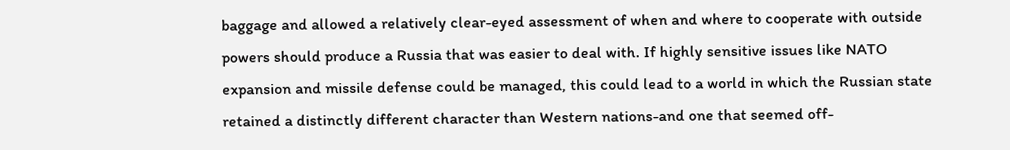baggage and allowed a relatively clear-eyed assessment of when and where to cooperate with outside powers should produce a Russia that was easier to deal with. If highly sensitive issues like NATO expansion and missile defense could be managed, this could lead to a world in which the Russian state retained a distinctly different character than Western nations-and one that seemed off-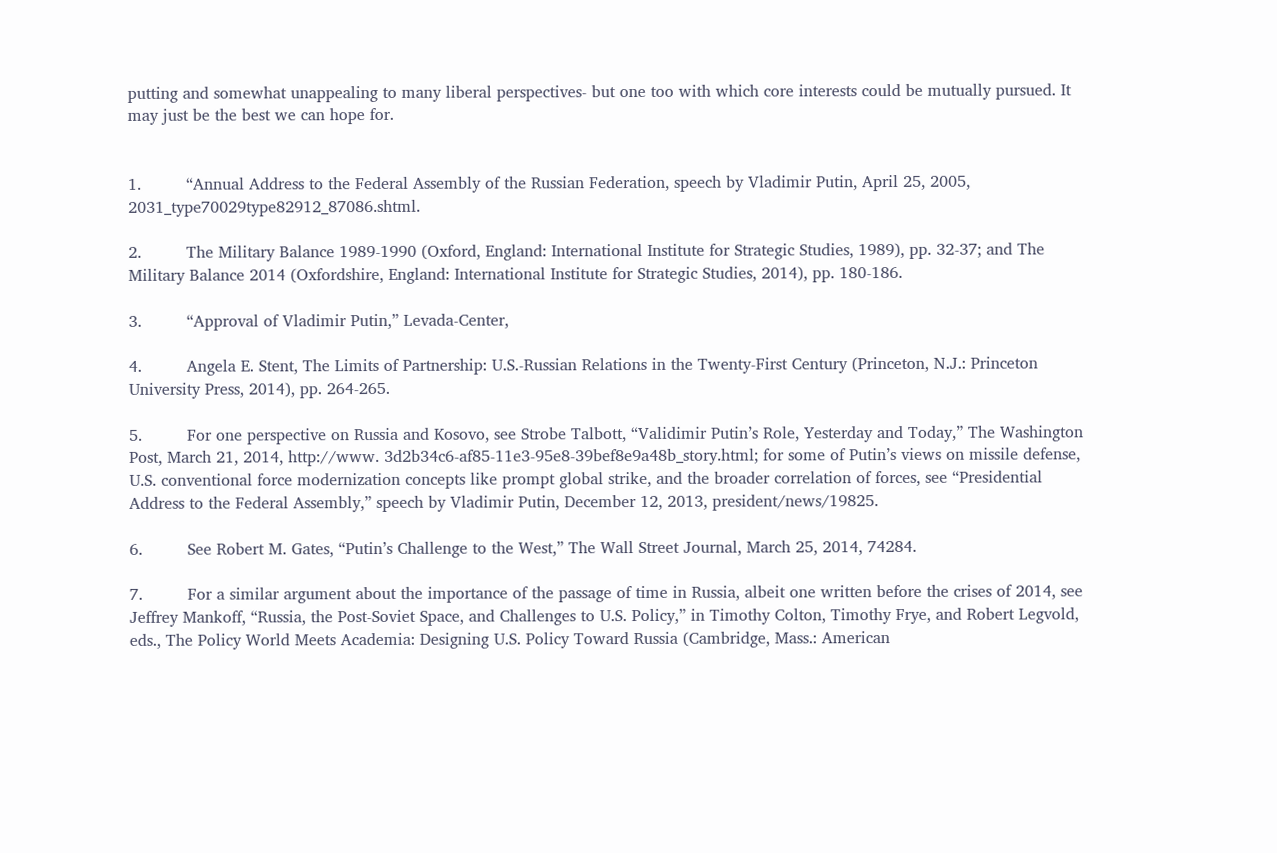putting and somewhat unappealing to many liberal perspectives- but one too with which core interests could be mutually pursued. It may just be the best we can hope for.


1.         “Annual Address to the Federal Assembly of the Russian Federation, speech by Vladimir Putin, April 25, 2005, 2031_type70029type82912_87086.shtml.

2.         The Military Balance 1989-1990 (Oxford, England: International Institute for Strategic Studies, 1989), pp. 32-37; and The Military Balance 2014 (Oxfordshire, England: International Institute for Strategic Studies, 2014), pp. 180-186.

3.         “Approval of Vladimir Putin,” Levada-Center,

4.         Angela E. Stent, The Limits of Partnership: U.S.-Russian Relations in the Twenty-First Century (Princeton, N.J.: Princeton University Press, 2014), pp. 264-265.

5.         For one perspective on Russia and Kosovo, see Strobe Talbott, “Validimir Putin’s Role, Yesterday and Today,” The Washington Post, March 21, 2014, http://www. 3d2b34c6-af85-11e3-95e8-39bef8e9a48b_story.html; for some of Putin’s views on missile defense, U.S. conventional force modernization concepts like prompt global strike, and the broader correlation of forces, see “Presidential Address to the Federal Assembly,” speech by Vladimir Putin, December 12, 2013, president/news/19825.

6.         See Robert M. Gates, “Putin’s Challenge to the West,” The Wall Street Journal, March 25, 2014, 74284.

7.         For a similar argument about the importance of the passage of time in Russia, albeit one written before the crises of 2014, see Jeffrey Mankoff, “Russia, the Post-Soviet Space, and Challenges to U.S. Policy,” in Timothy Colton, Timothy Frye, and Robert Legvold, eds., The Policy World Meets Academia: Designing U.S. Policy Toward Russia (Cambridge, Mass.: American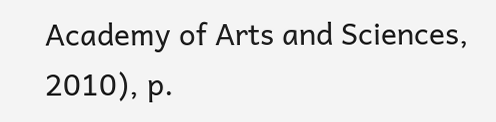Academy of Arts and Sciences, 2010), p.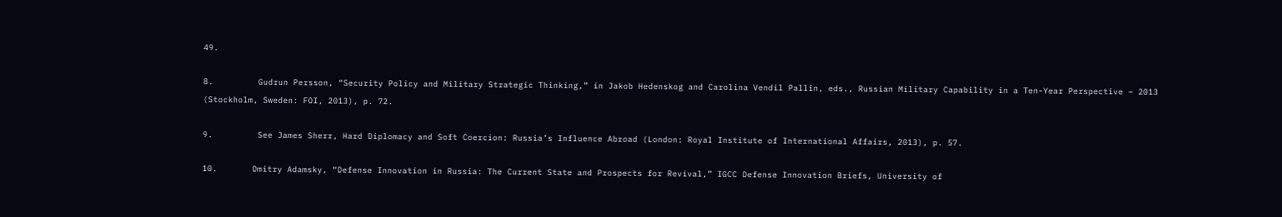49.

8.         Gudrun Persson, “Security Policy and Military Strategic Thinking,” in Jakob Hedenskog and Carolina Vendil Pallin, eds., Russian Military Capability in a Ten-Year Perspective – 2013 (Stockholm, Sweden: FOI, 2013), p. 72.

9.         See James Sherr, Hard Diplomacy and Soft Coercion: Russia’s Influence Abroad (London: Royal Institute of International Affairs, 2013), p. 57.

10.       Dmitry Adamsky, “Defense Innovation in Russia: The Current State and Prospects for Revival,” IGCC Defense Innovation Briefs, University of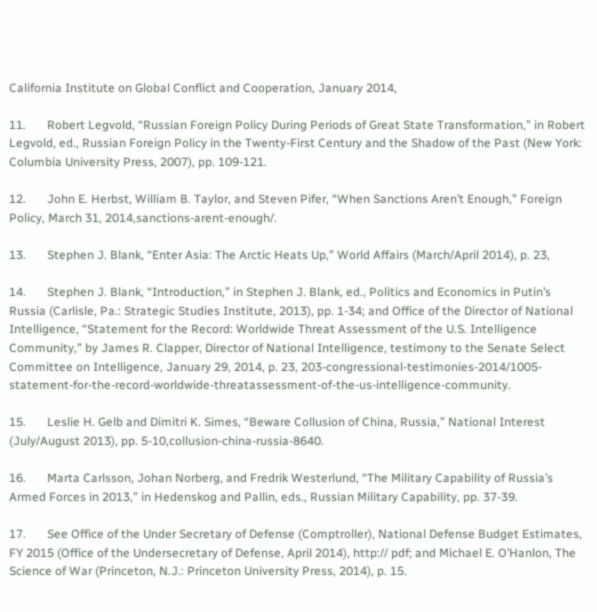California Institute on Global Conflict and Cooperation, January 2014,

11.       Robert Legvold, “Russian Foreign Policy During Periods of Great State Transformation,” in Robert Legvold, ed., Russian Foreign Policy in the Twenty-First Century and the Shadow of the Past (New York: Columbia University Press, 2007), pp. 109-121.

12.       John E. Herbst, William B. Taylor, and Steven Pifer, “When Sanctions Aren’t Enough,” Foreign Policy, March 31, 2014,sanctions-arent-enough/.

13.       Stephen J. Blank, “Enter Asia: The Arctic Heats Up,” World Affairs (March/April 2014), p. 23,

14.       Stephen J. Blank, “Introduction,” in Stephen J. Blank, ed., Politics and Economics in Putin’s Russia (Carlisle, Pa.: Strategic Studies Institute, 2013), pp. 1-34; and Office of the Director of National Intelligence, “Statement for the Record: Worldwide Threat Assessment of the U.S. Intelligence Community,” by James R. Clapper, Director of National Intelligence, testimony to the Senate Select Committee on Intelligence, January 29, 2014, p. 23, 203-congressional-testimonies-2014/1005-statement-for-the-record-worldwide-threatassessment-of-the-us-intelligence-community.

15.       Leslie H. Gelb and Dimitri K. Simes, “Beware Collusion of China, Russia,” National Interest (July/August 2013), pp. 5-10,collusion-china-russia-8640.

16.       Marta Carlsson, Johan Norberg, and Fredrik Westerlund, “The Military Capability of Russia’s Armed Forces in 2013,” in Hedenskog and Pallin, eds., Russian Military Capability, pp. 37-39.

17.       See Office of the Under Secretary of Defense (Comptroller), National Defense Budget Estimates, FY 2015 (Office of the Undersecretary of Defense, April 2014), http:// pdf; and Michael E. O’Hanlon, The Science of War (Princeton, N.J.: Princeton University Press, 2014), p. 15.